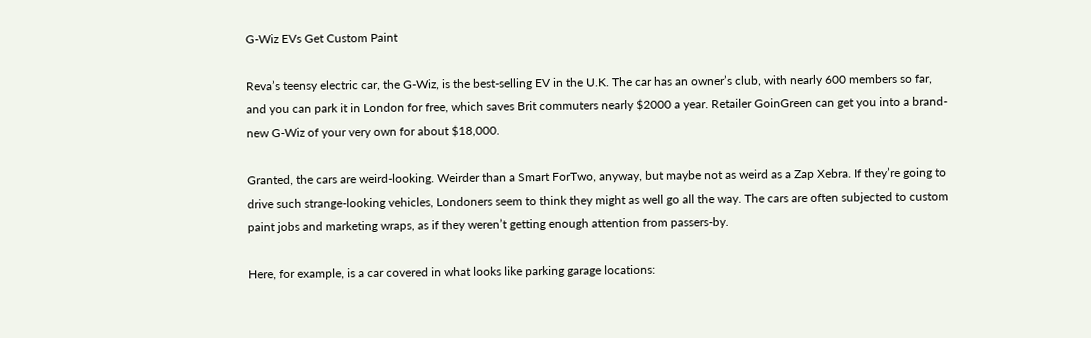G-Wiz EVs Get Custom Paint

Reva’s teensy electric car, the G-Wiz, is the best-selling EV in the U.K. The car has an owner’s club, with nearly 600 members so far, and you can park it in London for free, which saves Brit commuters nearly $2000 a year. Retailer GoinGreen can get you into a brand-new G-Wiz of your very own for about $18,000.

Granted, the cars are weird-looking. Weirder than a Smart ForTwo, anyway, but maybe not as weird as a Zap Xebra. If they’re going to drive such strange-looking vehicles, Londoners seem to think they might as well go all the way. The cars are often subjected to custom paint jobs and marketing wraps, as if they weren’t getting enough attention from passers-by.

Here, for example, is a car covered in what looks like parking garage locations: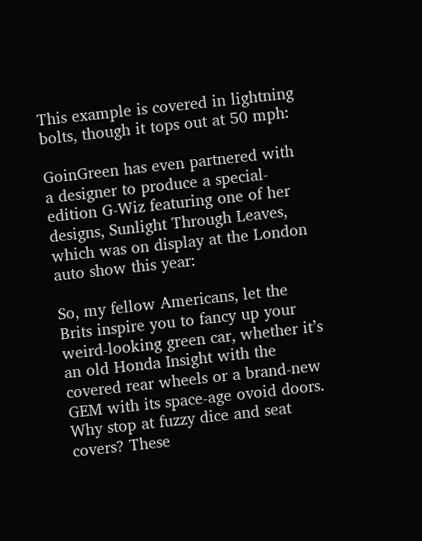This example is covered in lightning bolts, though it tops out at 50 mph:

GoinGreen has even partnered with a designer to produce a special-edition G-Wiz featuring one of her designs, Sunlight Through Leaves, which was on display at the London auto show this year:

So, my fellow Americans, let the Brits inspire you to fancy up your weird-looking green car, whether it’s an old Honda Insight with the covered rear wheels or a brand-new GEM with its space-age ovoid doors. Why stop at fuzzy dice and seat covers? These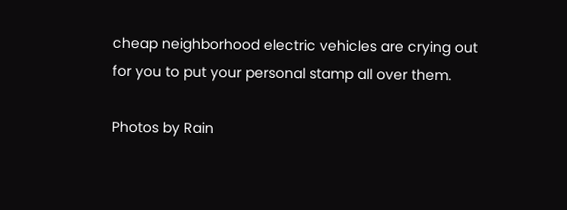cheap neighborhood electric vehicles are crying out for you to put your personal stamp all over them.

Photos by Rain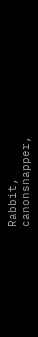Rabbit, canonsnapper,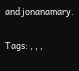and jonanamary.

Tags: , , ,